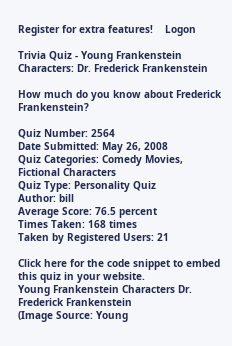Register for extra features!    Logon

Trivia Quiz - Young Frankenstein Characters: Dr. Frederick Frankenstein

How much do you know about Frederick Frankenstein?

Quiz Number: 2564
Date Submitted: May 26, 2008
Quiz Categories: Comedy Movies, Fictional Characters
Quiz Type: Personality Quiz
Author: bill
Average Score: 76.5 percent
Times Taken: 168 times
Taken by Registered Users: 21

Click here for the code snippet to embed this quiz in your website.
Young Frankenstein Characters Dr. Frederick Frankenstein
(Image Source: Young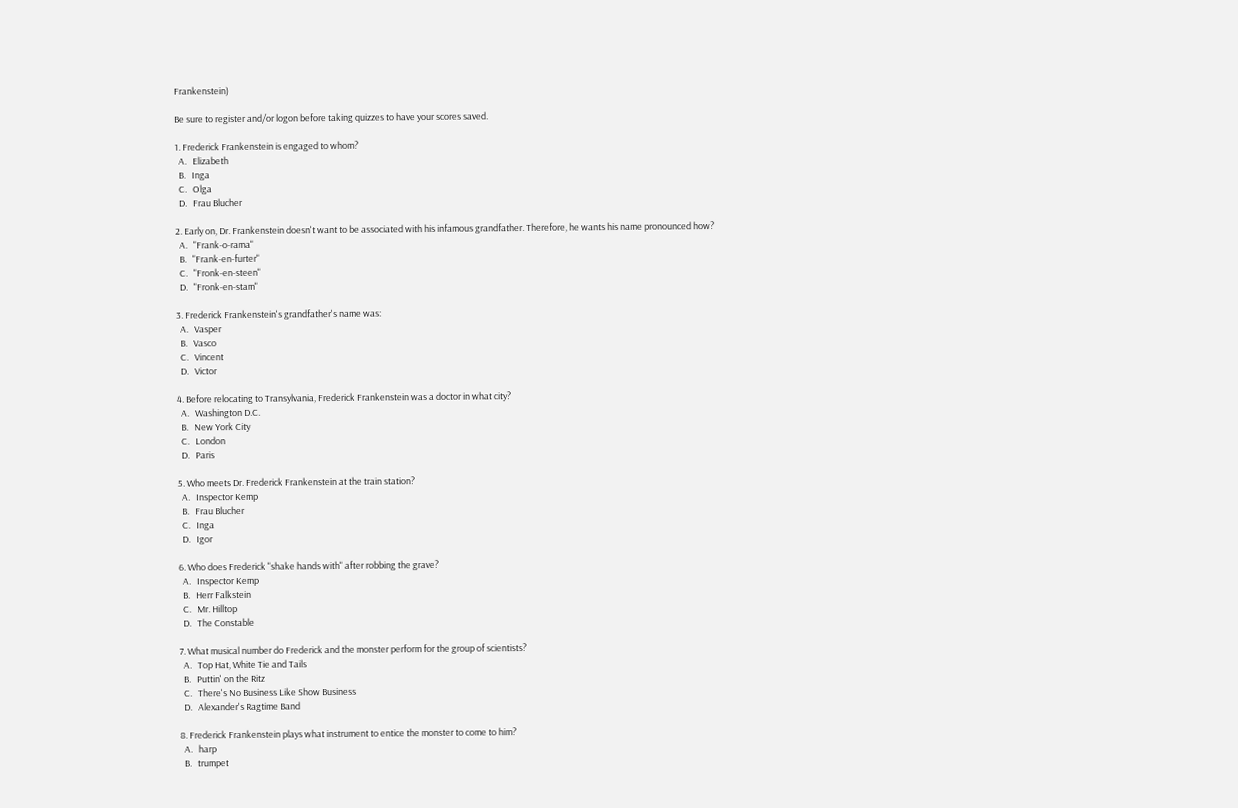Frankenstein)

Be sure to register and/or logon before taking quizzes to have your scores saved.

1. Frederick Frankenstein is engaged to whom?
  A.   Elizabeth
  B.   Inga
  C.   Olga
  D.   Frau Blucher

2. Early on, Dr. Frankenstein doesn't want to be associated with his infamous grandfather. Therefore, he wants his name pronounced how?
  A.   "Frank-o-rama"
  B.   "Frank-en-furter"
  C.   "Fronk-en-steen"
  D.   "Fronk-en-stam"

3. Frederick Frankenstein's grandfather's name was:
  A.   Vasper
  B.   Vasco
  C.   Vincent
  D.   Victor

4. Before relocating to Transylvania, Frederick Frankenstein was a doctor in what city?
  A.   Washington D.C.
  B.   New York City
  C.   London
  D.   Paris

5. Who meets Dr. Frederick Frankenstein at the train station?
  A.   Inspector Kemp
  B.   Frau Blucher
  C.   Inga
  D.   Igor

6. Who does Frederick "shake hands with" after robbing the grave?
  A.   Inspector Kemp
  B.   Herr Falkstein
  C.   Mr. Hilltop
  D.   The Constable

7. What musical number do Frederick and the monster perform for the group of scientists?
  A.   Top Hat, White Tie and Tails
  B.   Puttin' on the Ritz
  C.   There's No Business Like Show Business
  D.   Alexander's Ragtime Band

8. Frederick Frankenstein plays what instrument to entice the monster to come to him?
  A.   harp
  B.   trumpet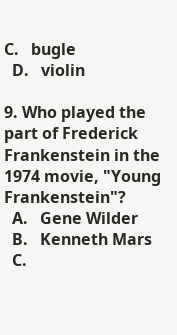C.   bugle
  D.   violin

9. Who played the part of Frederick Frankenstein in the 1974 movie, "Young Frankenstein"?
  A.   Gene Wilder
  B.   Kenneth Mars
  C.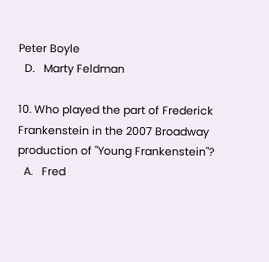Peter Boyle
  D.   Marty Feldman

10. Who played the part of Frederick Frankenstein in the 2007 Broadway production of "Young Frankenstein"?
  A.   Fred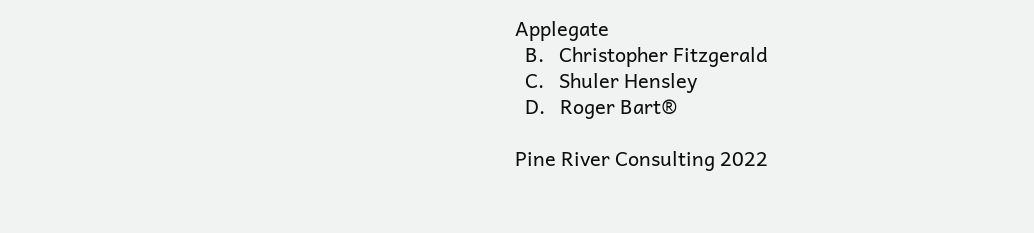Applegate
  B.   Christopher Fitzgerald
  C.   Shuler Hensley
  D.   Roger Bart®

Pine River Consulting 2022